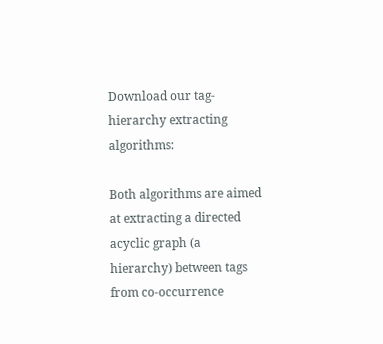Download our tag-hierarchy extracting algorithms:

Both algorithms are aimed at extracting a directed acyclic graph (a hierarchy) between tags from co-occurrence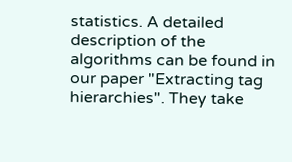statistics. A detailed description of the algorithms can be found in our paper "Extracting tag hierarchies". They take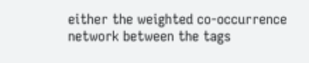either the weighted co-occurrence network between the tags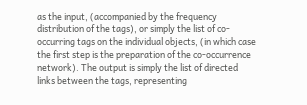as the input, (accompanied by the frequency distribution of the tags), or simply the list of co-occurring tags on the individual objects, (in which case the first step is the preparation of the co-occurrence network). The output is simply the list of directed links between the tags, representing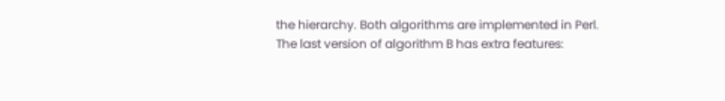the hierarchy. Both algorithms are implemented in Perl.
The last version of algorithm B has extra features: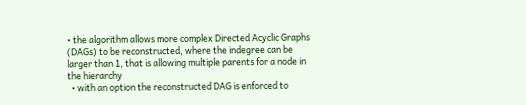• the algorithm allows more complex Directed Acyclic Graphs (DAGs) to be reconstructed, where the indegree can be larger than 1, that is allowing multiple parents for a node in the hierarchy
  • with an option the reconstructed DAG is enforced to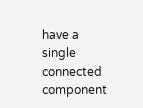have a single connected component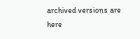archived versions are here